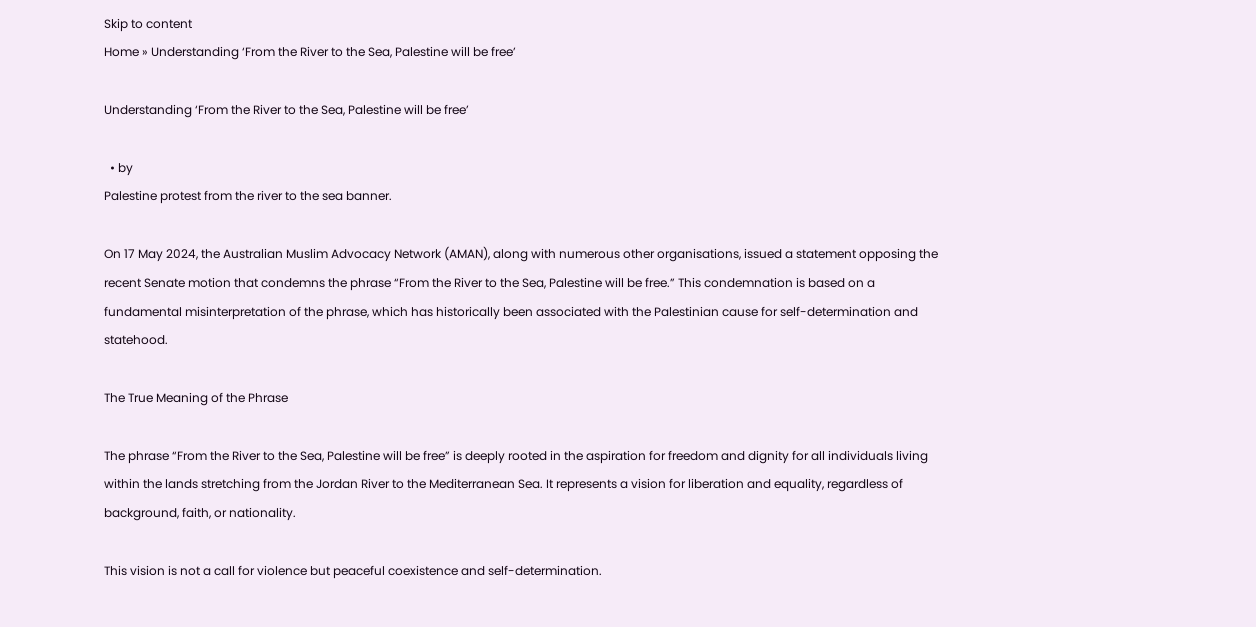Skip to content
Home » Understanding ‘From the River to the Sea, Palestine will be free’

Understanding ‘From the River to the Sea, Palestine will be free’

  • by
Palestine protest from the river to the sea banner.

On 17 May 2024, the Australian Muslim Advocacy Network (AMAN), along with numerous other organisations, issued a statement opposing the recent Senate motion that condemns the phrase “From the River to the Sea, Palestine will be free.” This condemnation is based on a fundamental misinterpretation of the phrase, which has historically been associated with the Palestinian cause for self-determination and statehood.

The True Meaning of the Phrase

The phrase “From the River to the Sea, Palestine will be free” is deeply rooted in the aspiration for freedom and dignity for all individuals living within the lands stretching from the Jordan River to the Mediterranean Sea. It represents a vision for liberation and equality, regardless of background, faith, or nationality.

This vision is not a call for violence but peaceful coexistence and self-determination.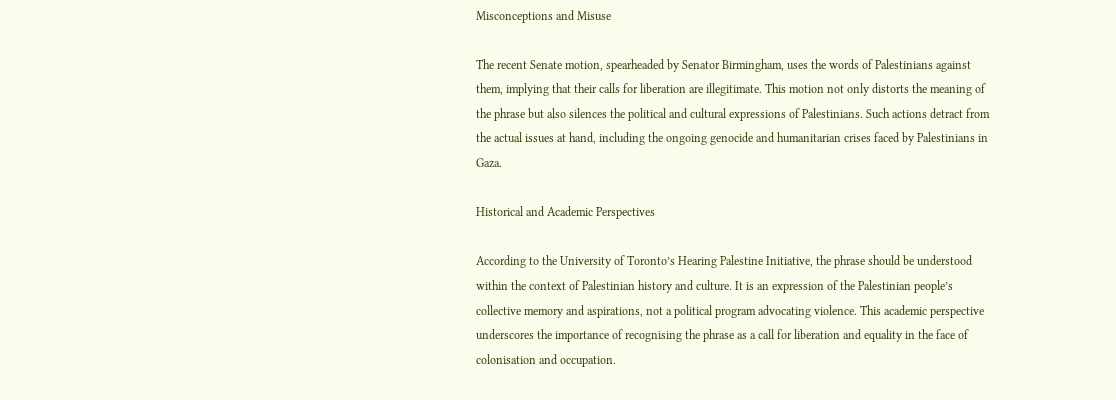Misconceptions and Misuse

The recent Senate motion, spearheaded by Senator Birmingham, uses the words of Palestinians against them, implying that their calls for liberation are illegitimate. This motion not only distorts the meaning of the phrase but also silences the political and cultural expressions of Palestinians. Such actions detract from the actual issues at hand, including the ongoing genocide and humanitarian crises faced by Palestinians in Gaza.

Historical and Academic Perspectives

According to the University of Toronto’s Hearing Palestine Initiative, the phrase should be understood within the context of Palestinian history and culture. It is an expression of the Palestinian people’s collective memory and aspirations, not a political program advocating violence. This academic perspective underscores the importance of recognising the phrase as a call for liberation and equality in the face of colonisation and occupation.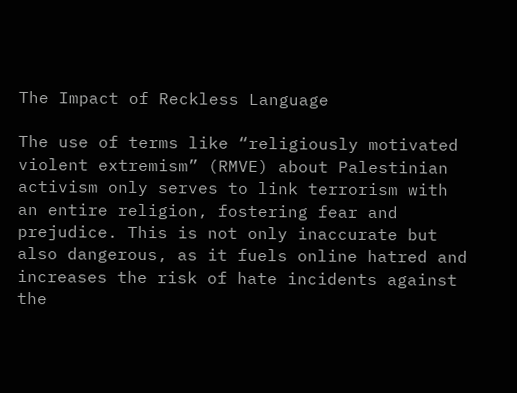The Impact of Reckless Language

The use of terms like “religiously motivated violent extremism” (RMVE) about Palestinian activism only serves to link terrorism with an entire religion, fostering fear and prejudice. This is not only inaccurate but also dangerous, as it fuels online hatred and increases the risk of hate incidents against the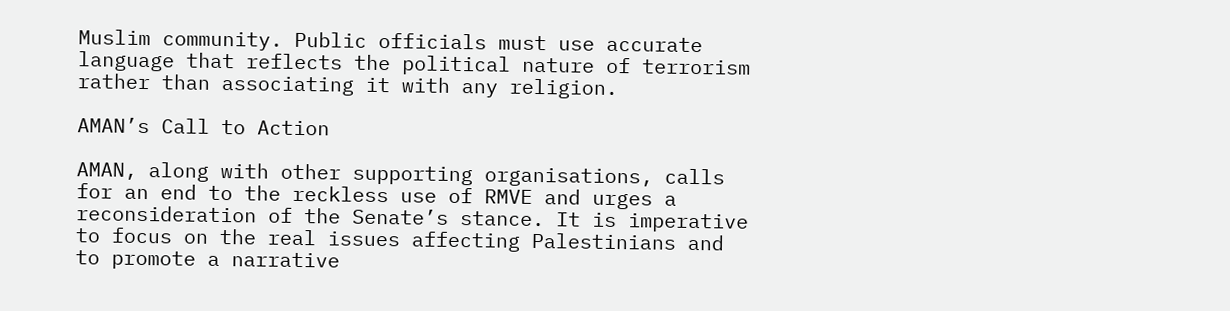Muslim community. Public officials must use accurate language that reflects the political nature of terrorism rather than associating it with any religion.

AMAN’s Call to Action

AMAN, along with other supporting organisations, calls for an end to the reckless use of RMVE and urges a reconsideration of the Senate’s stance. It is imperative to focus on the real issues affecting Palestinians and to promote a narrative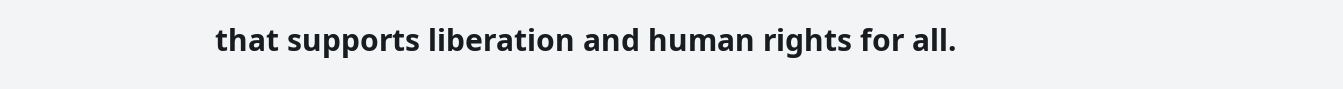that supports liberation and human rights for all.